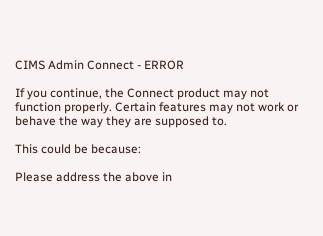CIMS Admin Connect - ERROR

If you continue, the Connect product may not function properly. Certain features may not work or behave the way they are supposed to.

This could be because:

Please address the above in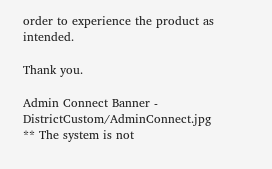order to experience the product as intended.

Thank you.

Admin Connect Banner - DistrictCustom/AdminConnect.jpg
** The system is not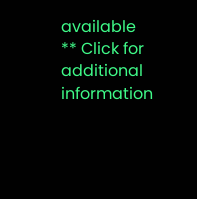available ** Click for additional information